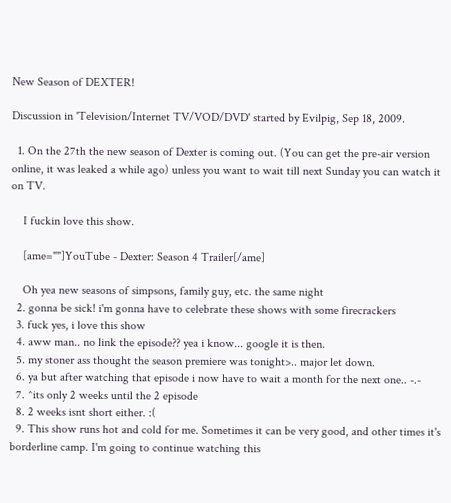New Season of DEXTER!

Discussion in 'Television/Internet TV/VOD/DVD' started by Evilpig, Sep 18, 2009.

  1. On the 27th the new season of Dexter is coming out. (You can get the pre-air version online, it was leaked a while ago) unless you want to wait till next Sunday you can watch it on TV.

    I fuckin love this show.

    [ame=""]YouTube - Dexter: Season 4 Trailer[/ame]

    Oh yea new seasons of simpsons, family guy, etc. the same night
  2. gonna be sick! i'm gonna have to celebrate these shows with some firecrackers
  3. fuck yes, i love this show
  4. aww man.. no link the episode?? yea i know... google it is then.
  5. my stoner ass thought the season premiere was tonight>.. major let down.
  6. ya but after watching that episode i now have to wait a month for the next one.. -.-
  7. ^its only 2 weeks until the 2 episode
  8. 2 weeks isnt short either. :(
  9. This show runs hot and cold for me. Sometimes it can be very good, and other times it's borderline camp. I'm going to continue watching this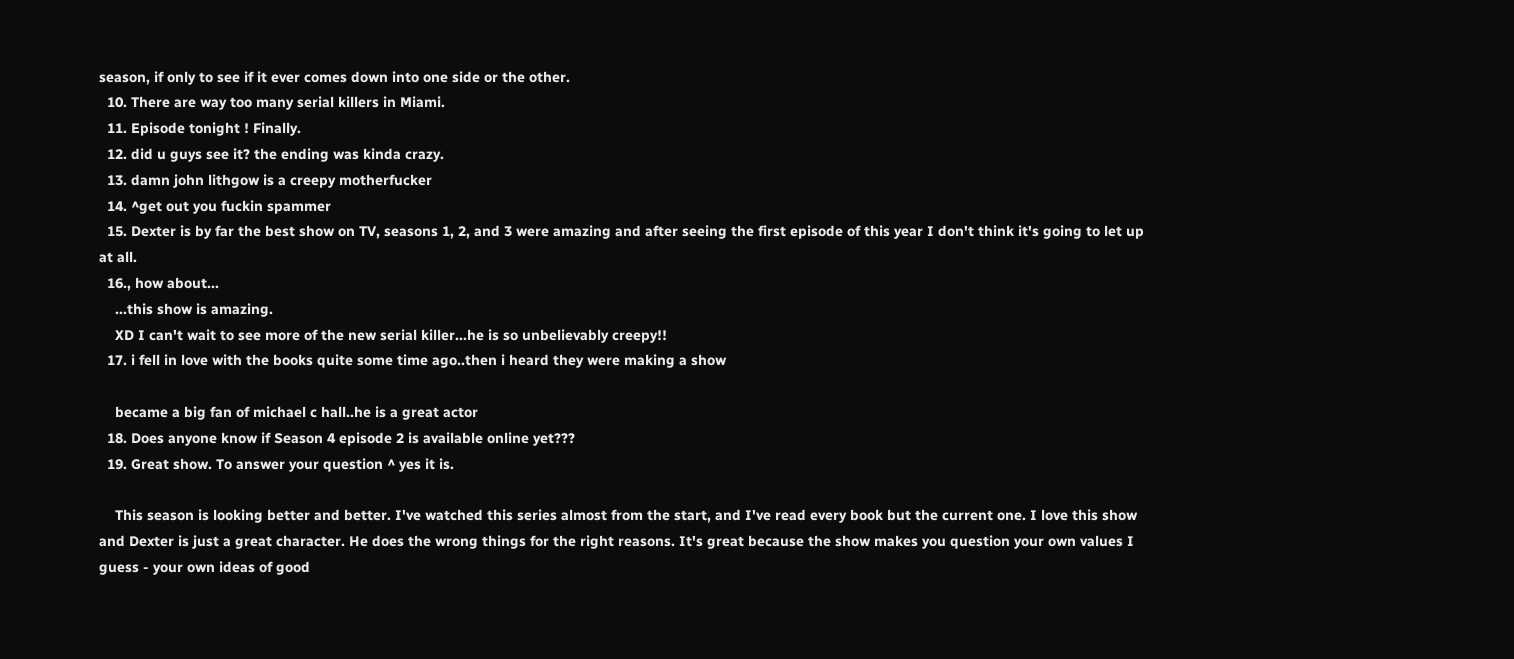season, if only to see if it ever comes down into one side or the other.
  10. There are way too many serial killers in Miami.
  11. Episode tonight ! Finally.
  12. did u guys see it? the ending was kinda crazy.
  13. damn john lithgow is a creepy motherfucker
  14. ^get out you fuckin spammer
  15. Dexter is by far the best show on TV, seasons 1, 2, and 3 were amazing and after seeing the first episode of this year I don't think it's going to let up at all.
  16., how about...
    ...this show is amazing.
    XD I can't wait to see more of the new serial killer...he is so unbelievably creepy!!
  17. i fell in love with the books quite some time ago..then i heard they were making a show

    became a big fan of michael c hall..he is a great actor
  18. Does anyone know if Season 4 episode 2 is available online yet???
  19. Great show. To answer your question ^ yes it is.

    This season is looking better and better. I've watched this series almost from the start, and I've read every book but the current one. I love this show and Dexter is just a great character. He does the wrong things for the right reasons. It's great because the show makes you question your own values I guess - your own ideas of good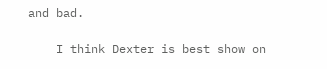and bad.

    I think Dexter is best show on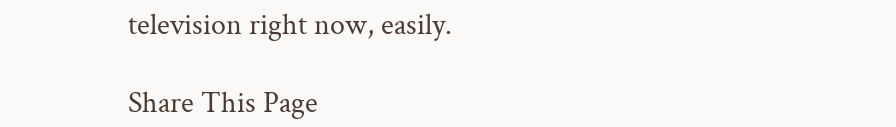television right now, easily.

Share This Page